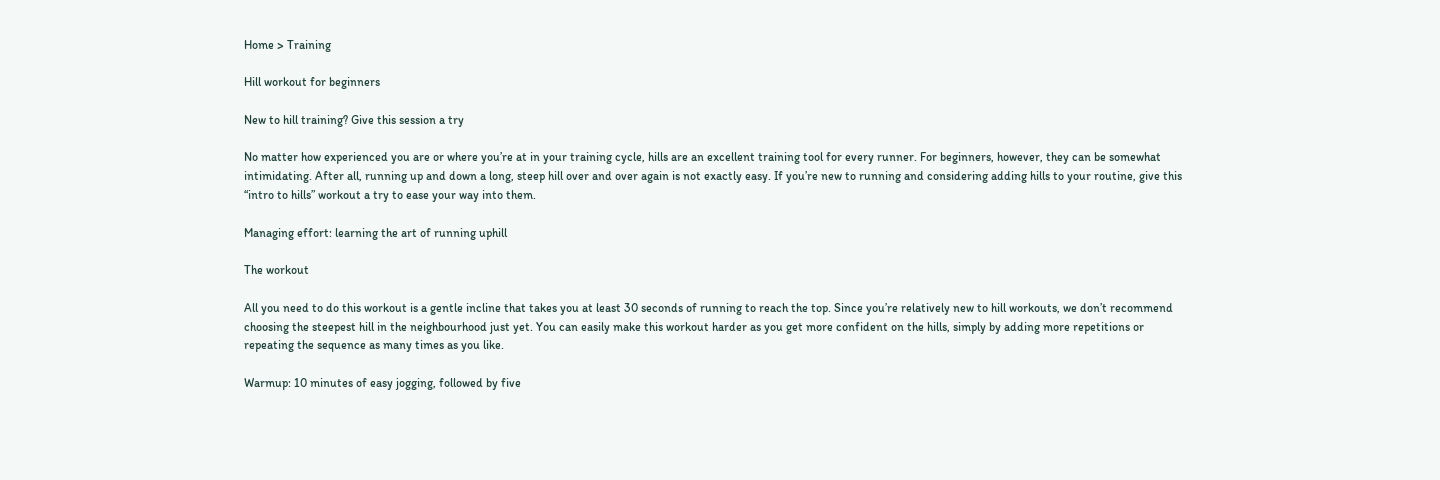Home > Training

Hill workout for beginners

New to hill training? Give this session a try

No matter how experienced you are or where you’re at in your training cycle, hills are an excellent training tool for every runner. For beginners, however, they can be somewhat intimidating. After all, running up and down a long, steep hill over and over again is not exactly easy. If you’re new to running and considering adding hills to your routine, give this “intro to hills” workout a try to ease your way into them.

Managing effort: learning the art of running uphill

The workout

All you need to do this workout is a gentle incline that takes you at least 30 seconds of running to reach the top. Since you’re relatively new to hill workouts, we don’t recommend choosing the steepest hill in the neighbourhood just yet. You can easily make this workout harder as you get more confident on the hills, simply by adding more repetitions or repeating the sequence as many times as you like.

Warmup: 10 minutes of easy jogging, followed by five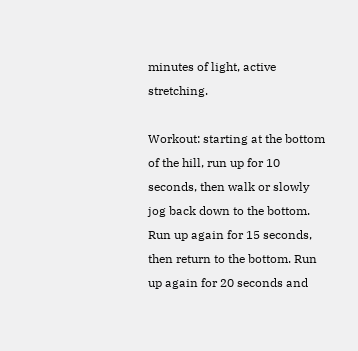minutes of light, active stretching.

Workout: starting at the bottom of the hill, run up for 10 seconds, then walk or slowly jog back down to the bottom. Run up again for 15 seconds, then return to the bottom. Run up again for 20 seconds and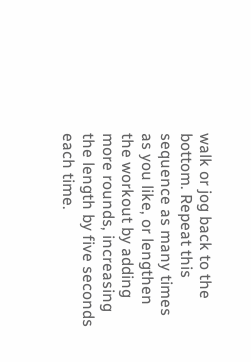walk or jog back to the bottom. Repeat this sequence as many times as you like, or lengthen the workout by adding more rounds, increasing the length by five seconds each time.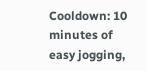Cooldown: 10 minutes of easy jogging,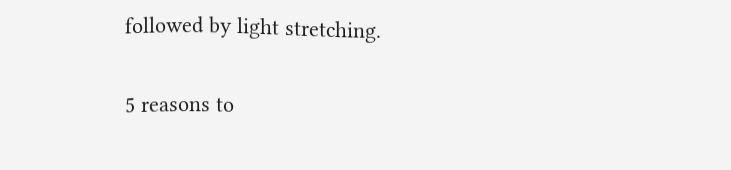followed by light stretching.

5 reasons to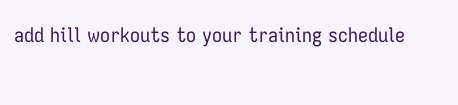add hill workouts to your training schedule